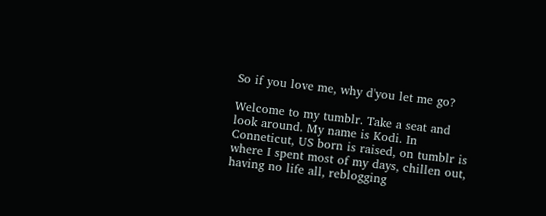So if you love me, why d'you let me go?

Welcome to my tumblr. Take a seat and look around. My name is Kodi. In Conneticut, US born is raised, on tumblr is where I spent most of my days, chillen out, having no life all, reblogging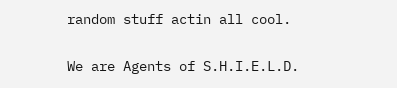random stuff actin all cool.

We are Agents of S.H.I.E.L.D.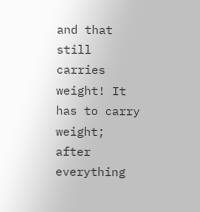and that still carries weight! It has to carry weight; after everything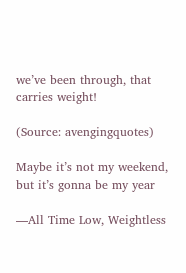we’ve been through, that carries weight!

(Source: avengingquotes)

Maybe it’s not my weekend, but it’s gonna be my year

—All Time Low, Weightless